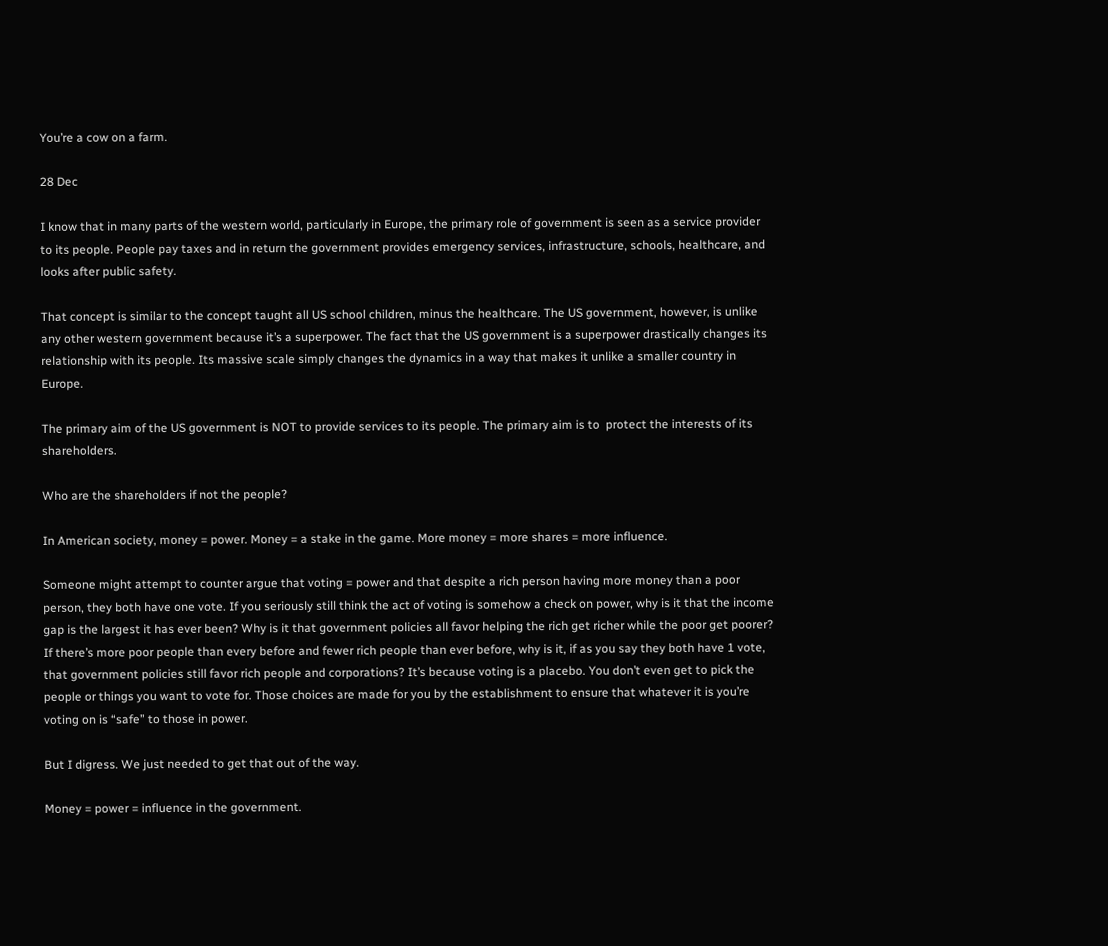You’re a cow on a farm.

28 Dec

I know that in many parts of the western world, particularly in Europe, the primary role of government is seen as a service provider to its people. People pay taxes and in return the government provides emergency services, infrastructure, schools, healthcare, and looks after public safety.

That concept is similar to the concept taught all US school children, minus the healthcare. The US government, however, is unlike any other western government because it’s a superpower. The fact that the US government is a superpower drastically changes its relationship with its people. Its massive scale simply changes the dynamics in a way that makes it unlike a smaller country in Europe.

The primary aim of the US government is NOT to provide services to its people. The primary aim is to  protect the interests of its shareholders.

Who are the shareholders if not the people?

In American society, money = power. Money = a stake in the game. More money = more shares = more influence.

Someone might attempt to counter argue that voting = power and that despite a rich person having more money than a poor person, they both have one vote. If you seriously still think the act of voting is somehow a check on power, why is it that the income gap is the largest it has ever been? Why is it that government policies all favor helping the rich get richer while the poor get poorer? If there’s more poor people than every before and fewer rich people than ever before, why is it, if as you say they both have 1 vote, that government policies still favor rich people and corporations? It’s because voting is a placebo. You don’t even get to pick the people or things you want to vote for. Those choices are made for you by the establishment to ensure that whatever it is you’re voting on is “safe” to those in power.

But I digress. We just needed to get that out of the way.

Money = power = influence in the government.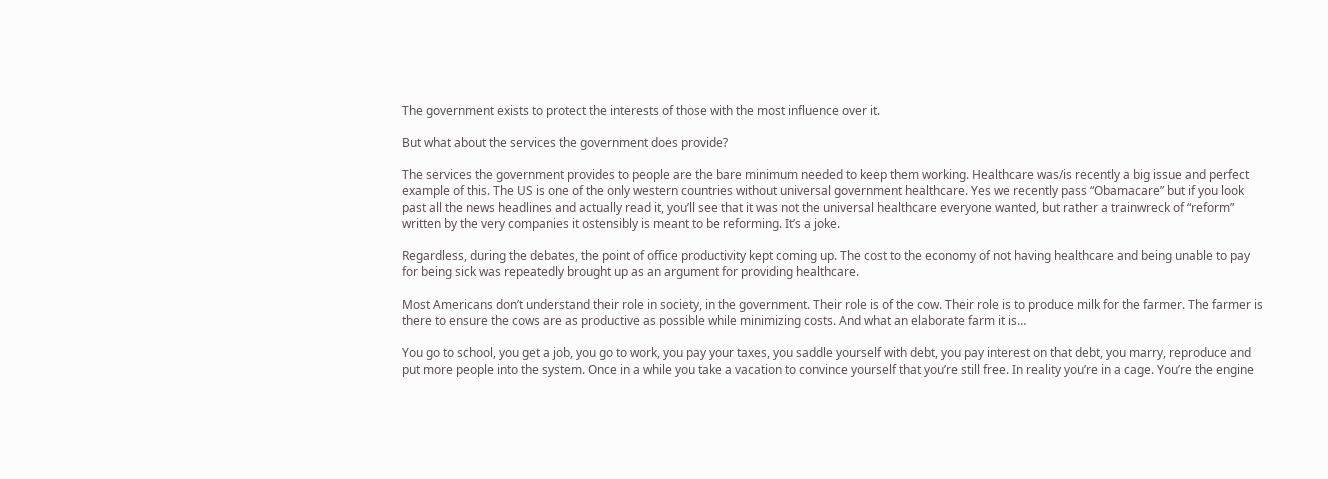The government exists to protect the interests of those with the most influence over it.

But what about the services the government does provide?

The services the government provides to people are the bare minimum needed to keep them working. Healthcare was/is recently a big issue and perfect example of this. The US is one of the only western countries without universal government healthcare. Yes we recently pass “Obamacare” but if you look past all the news headlines and actually read it, you’ll see that it was not the universal healthcare everyone wanted, but rather a trainwreck of “reform” written by the very companies it ostensibly is meant to be reforming. It’s a joke.

Regardless, during the debates, the point of office productivity kept coming up. The cost to the economy of not having healthcare and being unable to pay for being sick was repeatedly brought up as an argument for providing healthcare.

Most Americans don’t understand their role in society, in the government. Their role is of the cow. Their role is to produce milk for the farmer. The farmer is there to ensure the cows are as productive as possible while minimizing costs. And what an elaborate farm it is…

You go to school, you get a job, you go to work, you pay your taxes, you saddle yourself with debt, you pay interest on that debt, you marry, reproduce and put more people into the system. Once in a while you take a vacation to convince yourself that you’re still free. In reality you’re in a cage. You’re the engine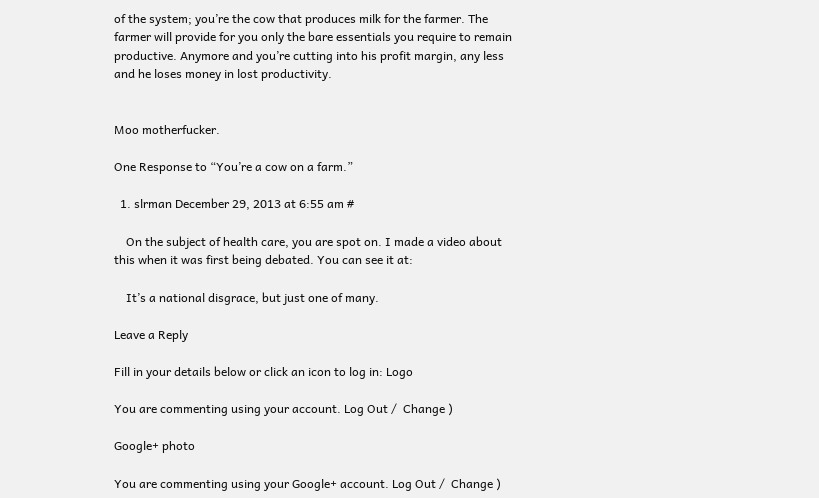of the system; you’re the cow that produces milk for the farmer. The farmer will provide for you only the bare essentials you require to remain productive. Anymore and you’re cutting into his profit margin, any less and he loses money in lost productivity.


Moo motherfucker.

One Response to “You’re a cow on a farm.”

  1. slrman December 29, 2013 at 6:55 am #

    On the subject of health care, you are spot on. I made a video about this when it was first being debated. You can see it at:

    It’s a national disgrace, but just one of many.

Leave a Reply

Fill in your details below or click an icon to log in: Logo

You are commenting using your account. Log Out /  Change )

Google+ photo

You are commenting using your Google+ account. Log Out /  Change )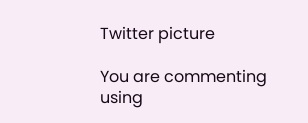Twitter picture

You are commenting using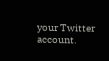your Twitter account.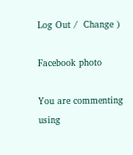Log Out /  Change )

Facebook photo

You are commenting using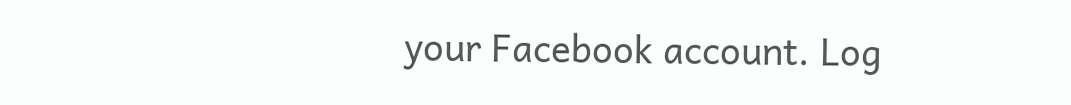your Facebook account. Log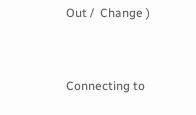Out /  Change )


Connecting to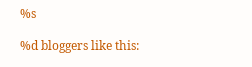%s

%d bloggers like this: